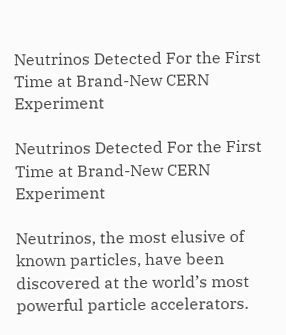Neutrinos Detected For the First Time at Brand-New CERN Experiment

Neutrinos Detected For the First Time at Brand-New CERN Experiment

Neutrinos, the most elusive of known particles, have been discovered at the world’s most powerful particle accelerators.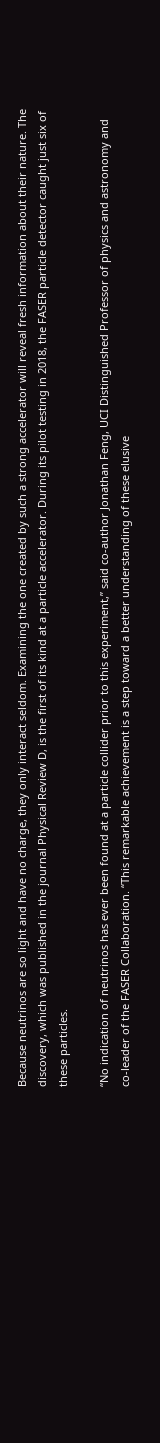Because neutrinos are so light and have no charge, they only interact seldom. Examining the one created by such a strong accelerator will reveal fresh information about their nature. The discovery, which was published in the journal Physical Review D, is the first of its kind at a particle accelerator. During its pilot testing in 2018, the FASER particle detector caught just six of these particles.

“No indication of neutrinos has ever been found at a particle collider prior to this experiment,” said co-author Jonathan Feng, UCI Distinguished Professor of physics and astronomy and co-leader of the FASER Collaboration. “This remarkable achievement is a step toward a better understanding of these elusive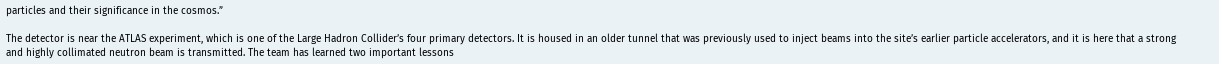particles and their significance in the cosmos.”

The detector is near the ATLAS experiment, which is one of the Large Hadron Collider’s four primary detectors. It is housed in an older tunnel that was previously used to inject beams into the site’s earlier particle accelerators, and it is here that a strong and highly collimated neutron beam is transmitted. The team has learned two important lessons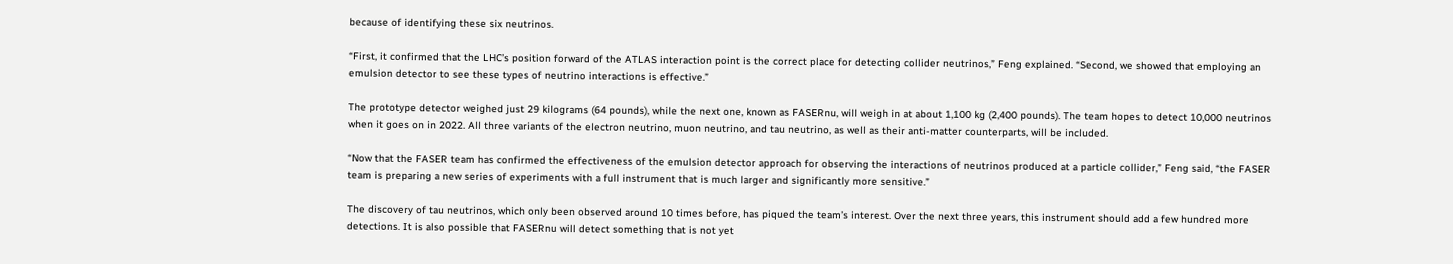because of identifying these six neutrinos.

“First, it confirmed that the LHC’s position forward of the ATLAS interaction point is the correct place for detecting collider neutrinos,” Feng explained. “Second, we showed that employing an emulsion detector to see these types of neutrino interactions is effective.”

The prototype detector weighed just 29 kilograms (64 pounds), while the next one, known as FASERnu, will weigh in at about 1,100 kg (2,400 pounds). The team hopes to detect 10,000 neutrinos when it goes on in 2022. All three variants of the electron neutrino, muon neutrino, and tau neutrino, as well as their anti-matter counterparts, will be included.

“Now that the FASER team has confirmed the effectiveness of the emulsion detector approach for observing the interactions of neutrinos produced at a particle collider,” Feng said, “the FASER team is preparing a new series of experiments with a full instrument that is much larger and significantly more sensitive.”

The discovery of tau neutrinos, which only been observed around 10 times before, has piqued the team’s interest. Over the next three years, this instrument should add a few hundred more detections. It is also possible that FASERnu will detect something that is not yet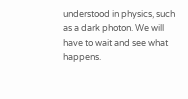understood in physics, such as a dark photon. We will have to wait and see what happens.